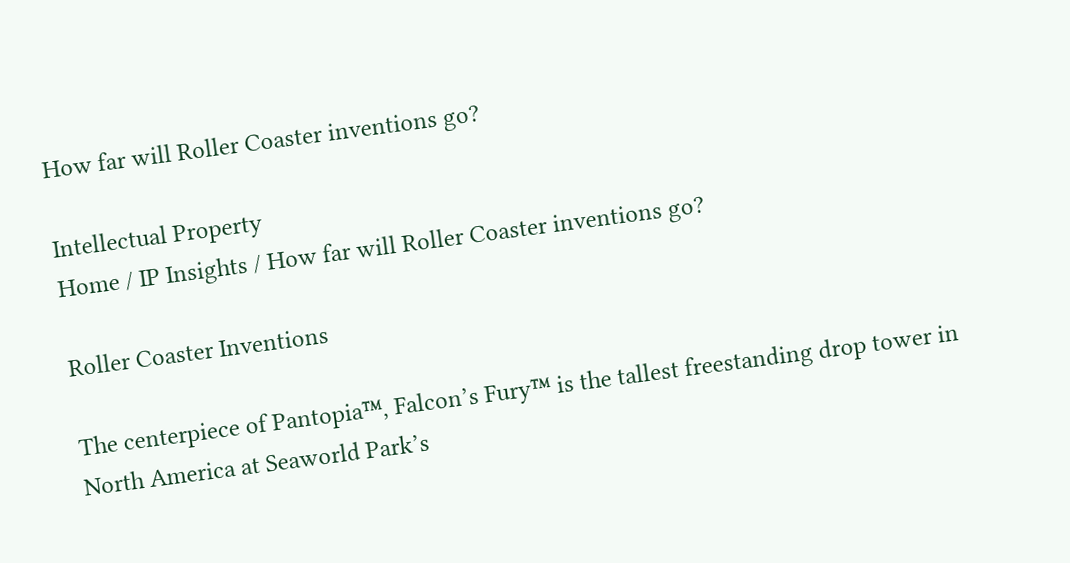How far will Roller Coaster inventions go?

Intellectual Property
Home / IP Insights / How far will Roller Coaster inventions go?

Roller Coaster Inventions

The centerpiece of Pantopia™, Falcon’s Fury™ is the tallest freestanding drop tower in North America at Seaworld Park’s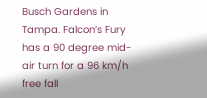Busch Gardens in Tampa. Falcon’s Fury has a 90 degree mid-air turn for a 96 km/h free fall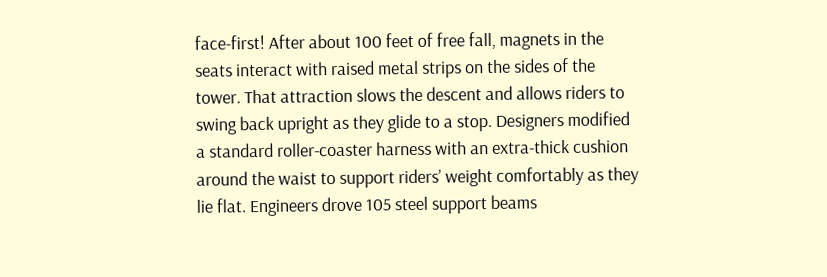face-first! After about 100 feet of free fall, magnets in the seats interact with raised metal strips on the sides of the tower. That attraction slows the descent and allows riders to swing back upright as they glide to a stop. Designers modified a standard roller-coaster harness with an extra-thick cushion around the waist to support riders’ weight comfortably as they lie flat. Engineers drove 105 steel support beams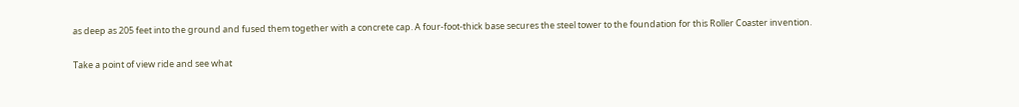as deep as 205 feet into the ground and fused them together with a concrete cap. A four-foot-thick base secures the steel tower to the foundation for this Roller Coaster invention.

Take a point of view ride and see what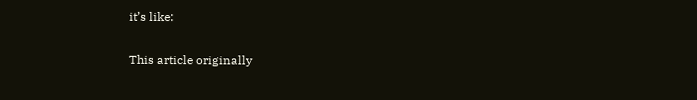it’s like:

This article originally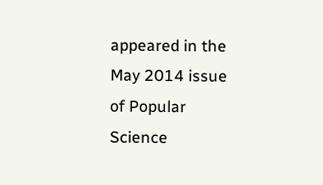appeared in the May 2014 issue of Popular Science